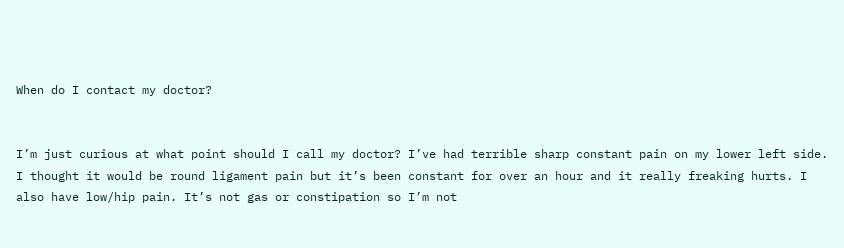When do I contact my doctor?


I’m just curious at what point should I call my doctor? I’ve had terrible sharp constant pain on my lower left side. I thought it would be round ligament pain but it’s been constant for over an hour and it really freaking hurts. I also have low/hip pain. It’s not gas or constipation so I’m not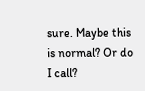sure. Maybe this is normal? Or do I call?